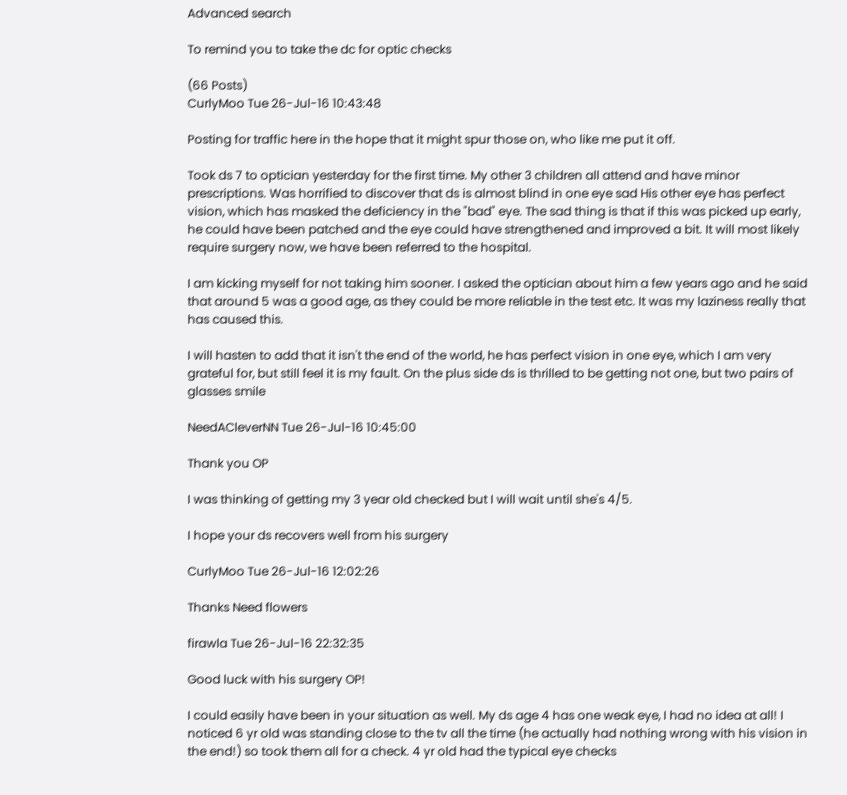Advanced search

To remind you to take the dc for optic checks

(66 Posts)
CurlyMoo Tue 26-Jul-16 10:43:48

Posting for traffic here in the hope that it might spur those on, who like me put it off.

Took ds 7 to optician yesterday for the first time. My other 3 children all attend and have minor prescriptions. Was horrified to discover that ds is almost blind in one eye sad His other eye has perfect vision, which has masked the deficiency in the "bad" eye. The sad thing is that if this was picked up early, he could have been patched and the eye could have strengthened and improved a bit. It will most likely require surgery now, we have been referred to the hospital.

I am kicking myself for not taking him sooner. I asked the optician about him a few years ago and he said that around 5 was a good age, as they could be more reliable in the test etc. It was my laziness really that has caused this.

I will hasten to add that it isn't the end of the world, he has perfect vision in one eye, which I am very grateful for, but still feel it is my fault. On the plus side ds is thrilled to be getting not one, but two pairs of glasses smile

NeedACleverNN Tue 26-Jul-16 10:45:00

Thank you OP

I was thinking of getting my 3 year old checked but I will wait until she's 4/5.

I hope your ds recovers well from his surgery

CurlyMoo Tue 26-Jul-16 12:02:26

Thanks Need flowers

firawla Tue 26-Jul-16 22:32:35

Good luck with his surgery OP!

I could easily have been in your situation as well. My ds age 4 has one weak eye, I had no idea at all! I noticed 6 yr old was standing close to the tv all the time (he actually had nothing wrong with his vision in the end!) so took them all for a check. 4 yr old had the typical eye checks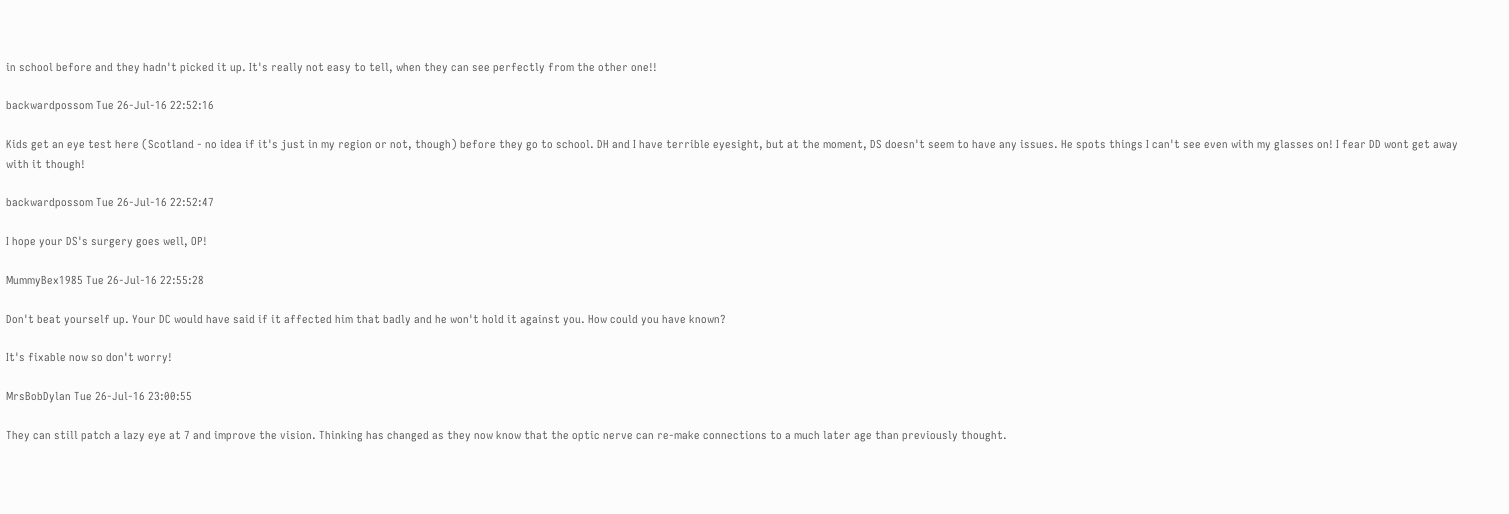in school before and they hadn't picked it up. It's really not easy to tell, when they can see perfectly from the other one!!

backwardpossom Tue 26-Jul-16 22:52:16

Kids get an eye test here (Scotland - no idea if it's just in my region or not, though) before they go to school. DH and I have terrible eyesight, but at the moment, DS doesn't seem to have any issues. He spots things I can't see even with my glasses on! I fear DD wont get away with it though!

backwardpossom Tue 26-Jul-16 22:52:47

I hope your DS's surgery goes well, OP!

MummyBex1985 Tue 26-Jul-16 22:55:28

Don't beat yourself up. Your DC would have said if it affected him that badly and he won't hold it against you. How could you have known?

It's fixable now so don't worry!

MrsBobDylan Tue 26-Jul-16 23:00:55

They can still patch a lazy eye at 7 and improve the vision. Thinking has changed as they now know that the optic nerve can re-make connections to a much later age than previously thought.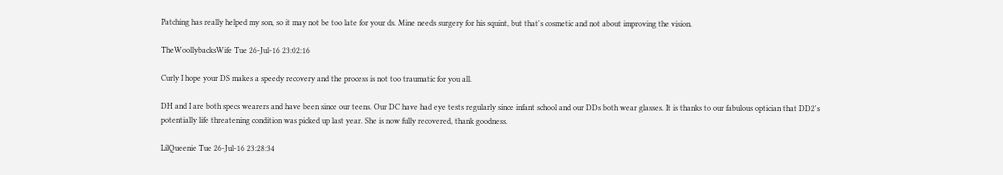Patching has really helped my son, so it may not be too late for your ds. Mine needs surgery for his squint, but that's cosmetic and not about improving the vision.

TheWoollybacksWife Tue 26-Jul-16 23:02:16

Curly I hope your DS makes a speedy recovery and the process is not too traumatic for you all.

DH and I are both specs wearers and have been since our teens. Our DC have had eye tests regularly since infant school and our DDs both wear glasses. It is thanks to our fabulous optician that DD2's potentially life threatening condition was picked up last year. She is now fully recovered, thank goodness.

LilQueenie Tue 26-Jul-16 23:28:34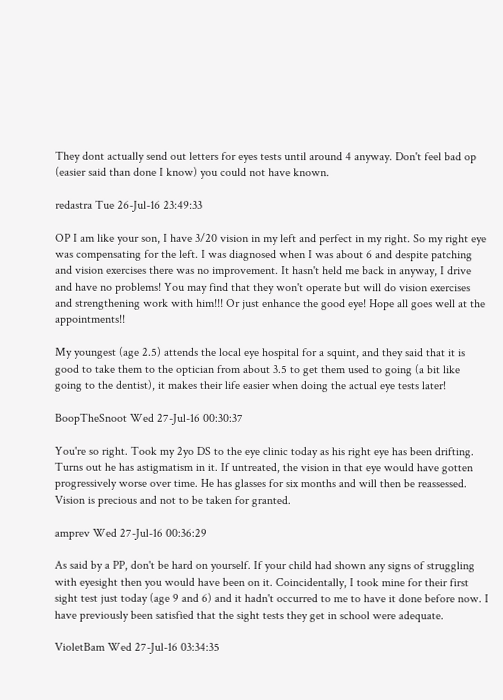They dont actually send out letters for eyes tests until around 4 anyway. Don't feel bad op (easier said than done I know) you could not have known.

redastra Tue 26-Jul-16 23:49:33

OP I am like your son, I have 3/20 vision in my left and perfect in my right. So my right eye was compensating for the left. I was diagnosed when I was about 6 and despite patching and vision exercises there was no improvement. It hasn't held me back in anyway, I drive and have no problems! You may find that they won't operate but will do vision exercises and strengthening work with him!!! Or just enhance the good eye! Hope all goes well at the appointments!!

My youngest (age 2.5) attends the local eye hospital for a squint, and they said that it is good to take them to the optician from about 3.5 to get them used to going (a bit like going to the dentist), it makes their life easier when doing the actual eye tests later!

BoopTheSnoot Wed 27-Jul-16 00:30:37

You're so right. Took my 2yo DS to the eye clinic today as his right eye has been drifting. Turns out he has astigmatism in it. If untreated, the vision in that eye would have gotten progressively worse over time. He has glasses for six months and will then be reassessed.
Vision is precious and not to be taken for granted.

amprev Wed 27-Jul-16 00:36:29

As said by a PP, don't be hard on yourself. If your child had shown any signs of struggling with eyesight then you would have been on it. Coincidentally, I took mine for their first sight test just today (age 9 and 6) and it hadn't occurred to me to have it done before now. I have previously been satisfied that the sight tests they get in school were adequate.

VioletBam Wed 27-Jul-16 03:34:35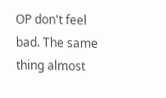OP don't feel bad. The same thing almost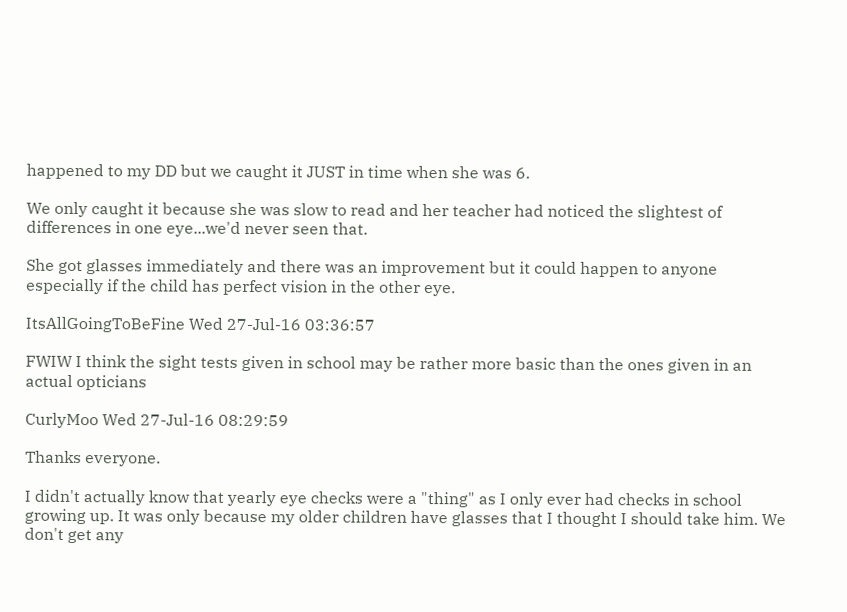happened to my DD but we caught it JUST in time when she was 6.

We only caught it because she was slow to read and her teacher had noticed the slightest of differences in one eye...we'd never seen that.

She got glasses immediately and there was an improvement but it could happen to anyone especially if the child has perfect vision in the other eye.

ItsAllGoingToBeFine Wed 27-Jul-16 03:36:57

FWIW I think the sight tests given in school may be rather more basic than the ones given in an actual opticians

CurlyMoo Wed 27-Jul-16 08:29:59

Thanks everyone.

I didn't actually know that yearly eye checks were a "thing" as I only ever had checks in school growing up. It was only because my older children have glasses that I thought I should take him. We don't get any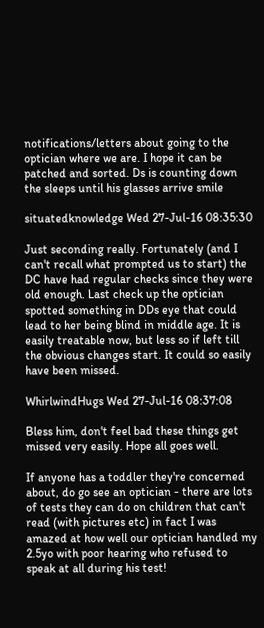notifications/letters about going to the optician where we are. I hope it can be patched and sorted. Ds is counting down the sleeps until his glasses arrive smile

situatedknowledge Wed 27-Jul-16 08:35:30

Just seconding really. Fortunately (and I can't recall what prompted us to start) the DC have had regular checks since they were old enough. Last check up the optician spotted something in DDs eye that could lead to her being blind in middle age. It is easily treatable now, but less so if left till the obvious changes start. It could so easily have been missed.

WhirlwindHugs Wed 27-Jul-16 08:37:08

Bless him, don't feel bad these things get missed very easily. Hope all goes well.

If anyone has a toddler they're concerned about, do go see an optician - there are lots of tests they can do on children that can't read (with pictures etc) in fact I was amazed at how well our optician handled my 2.5yo with poor hearing who refused to speak at all during his test!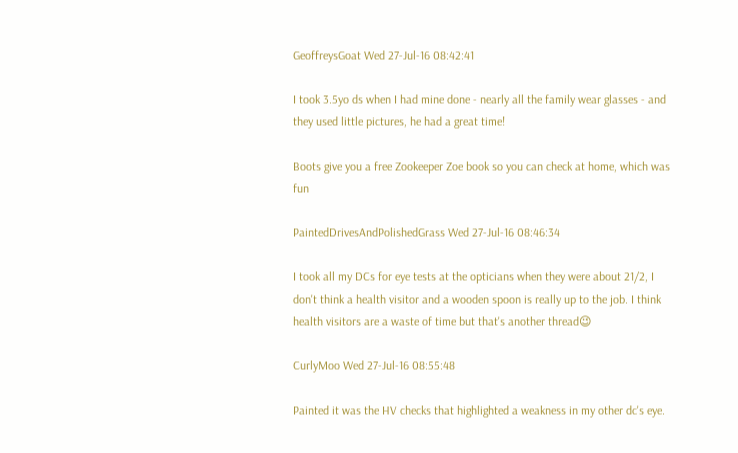GeoffreysGoat Wed 27-Jul-16 08:42:41

I took 3.5yo ds when I had mine done - nearly all the family wear glasses - and they used little pictures, he had a great time!

Boots give you a free Zookeeper Zoe book so you can check at home, which was fun

PaintedDrivesAndPolishedGrass Wed 27-Jul-16 08:46:34

I took all my DCs for eye tests at the opticians when they were about 21/2, I don't think a health visitor and a wooden spoon is really up to the job. I think health visitors are a waste of time but that's another thread😉

CurlyMoo Wed 27-Jul-16 08:55:48

Painted it was the HV checks that highlighted a weakness in my other dc's eye.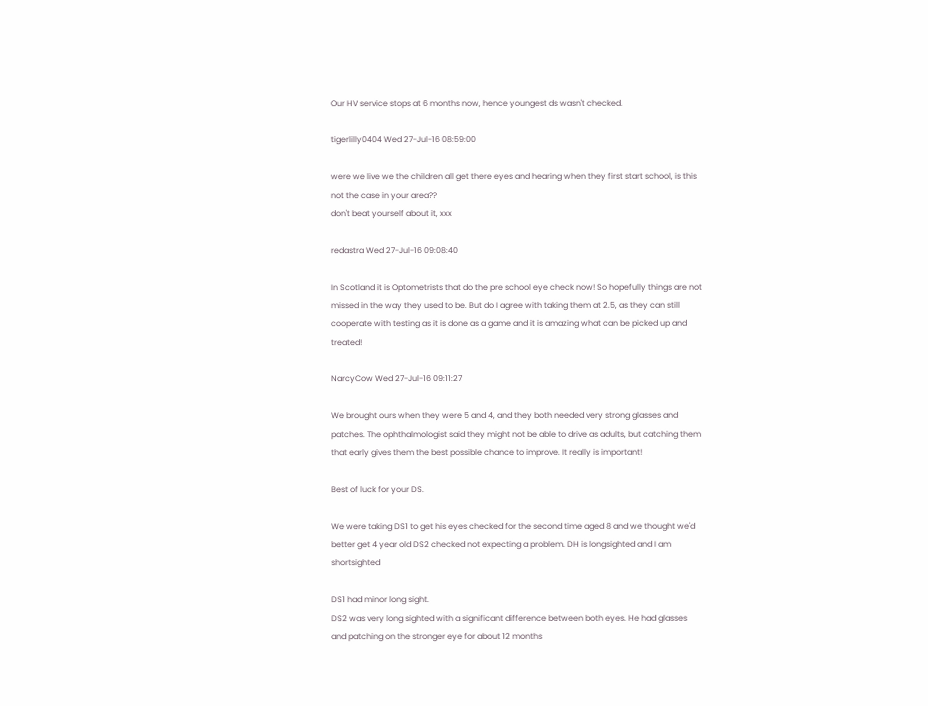Our HV service stops at 6 months now, hence youngest ds wasn't checked.

tigerlilly0404 Wed 27-Jul-16 08:59:00

were we live we the children all get there eyes and hearing when they first start school, is this not the case in your area??
don't beat yourself about it, xxx

redastra Wed 27-Jul-16 09:08:40

In Scotland it is Optometrists that do the pre school eye check now! So hopefully things are not missed in the way they used to be. But do I agree with taking them at 2.5, as they can still cooperate with testing as it is done as a game and it is amazing what can be picked up and treated!

NarcyCow Wed 27-Jul-16 09:11:27

We brought ours when they were 5 and 4, and they both needed very strong glasses and patches. The ophthalmologist said they might not be able to drive as adults, but catching them that early gives them the best possible chance to improve. It really is important!

Best of luck for your DS.

We were taking DS1 to get his eyes checked for the second time aged 8 and we thought we'd better get 4 year old DS2 checked not expecting a problem. DH is longsighted and I am shortsighted

DS1 had minor long sight.
DS2 was very long sighted with a significant difference between both eyes. He had glasses and patching on the stronger eye for about 12 months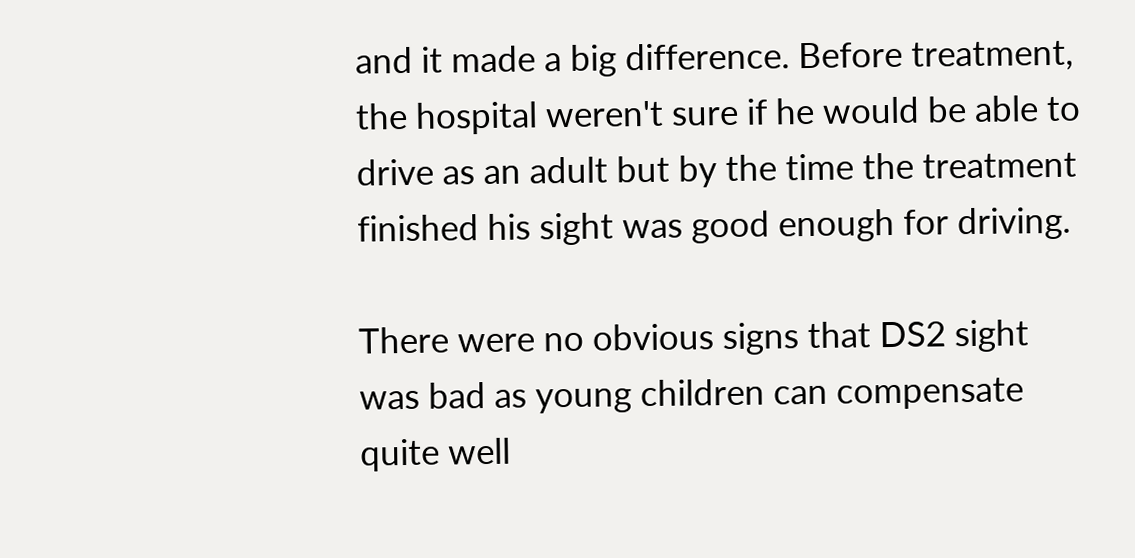and it made a big difference. Before treatment, the hospital weren't sure if he would be able to drive as an adult but by the time the treatment finished his sight was good enough for driving.

There were no obvious signs that DS2 sight was bad as young children can compensate quite well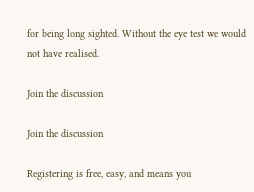for being long sighted. Without the eye test we would not have realised.

Join the discussion

Join the discussion

Registering is free, easy, and means you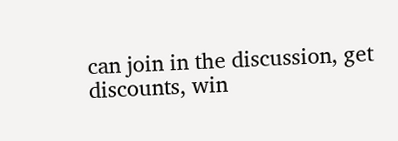can join in the discussion, get discounts, win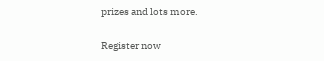prizes and lots more.

Register now